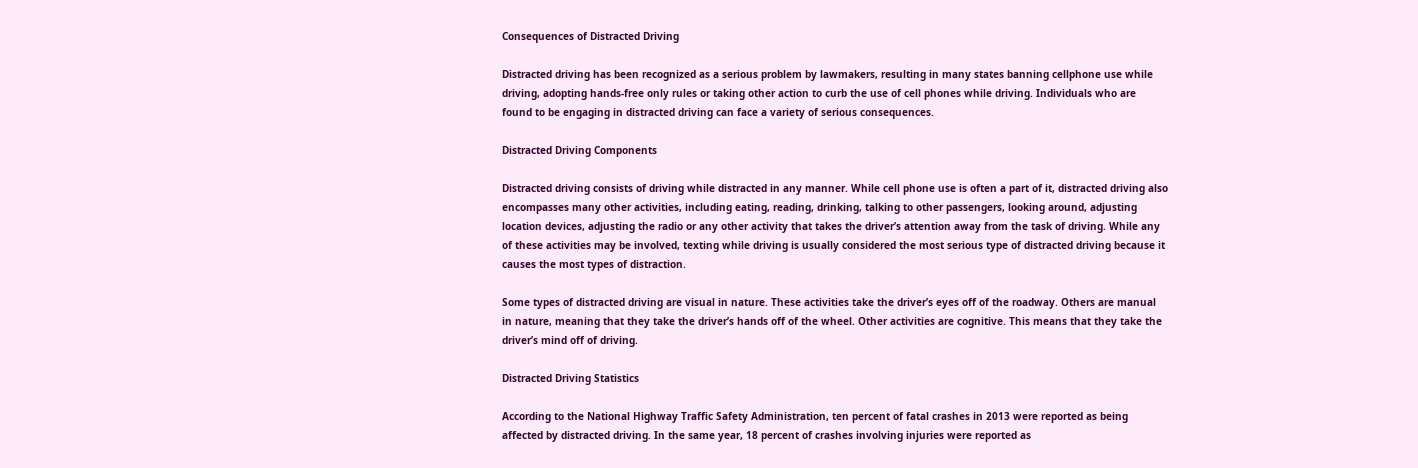Consequences of Distracted Driving

Distracted driving has been recognized as a serious problem by lawmakers, resulting in many states banning cellphone use while driving, adopting hands-free only rules or taking other action to curb the use of cell phones while driving. Individuals who are found to be engaging in distracted driving can face a variety of serious consequences.

Distracted Driving Components

Distracted driving consists of driving while distracted in any manner. While cell phone use is often a part of it, distracted driving also encompasses many other activities, including eating, reading, drinking, talking to other passengers, looking around, adjusting location devices, adjusting the radio or any other activity that takes the driver’s attention away from the task of driving. While any of these activities may be involved, texting while driving is usually considered the most serious type of distracted driving because it causes the most types of distraction.

Some types of distracted driving are visual in nature. These activities take the driver’s eyes off of the roadway. Others are manual in nature, meaning that they take the driver’s hands off of the wheel. Other activities are cognitive. This means that they take the driver’s mind off of driving.

Distracted Driving Statistics

According to the National Highway Traffic Safety Administration, ten percent of fatal crashes in 2013 were reported as being affected by distracted driving. In the same year, 18 percent of crashes involving injuries were reported as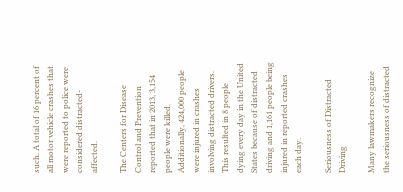such. A total of 16 percent of all motor vehicle crashes that were reported to police were considered distracted-affected.

The Centers for Disease Control and Prevention reported that in 2013, 3,154 people were killed. Additionally, 424,000 people were injured in crashes involving distracted drivers. This resulted in 8 people dying every day in the United States because of distracted driving and 1,161 people being injured in reported crashes each day.

Seriousness of Distracted Driving

Many lawmakers recognize the seriousness of distracted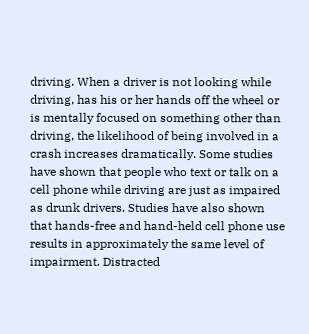driving. When a driver is not looking while driving, has his or her hands off the wheel or is mentally focused on something other than driving, the likelihood of being involved in a crash increases dramatically. Some studies have shown that people who text or talk on a cell phone while driving are just as impaired as drunk drivers. Studies have also shown that hands-free and hand-held cell phone use results in approximately the same level of impairment. Distracted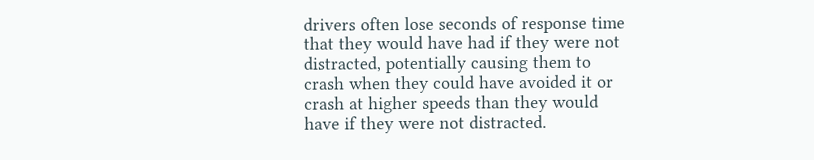drivers often lose seconds of response time that they would have had if they were not distracted, potentially causing them to crash when they could have avoided it or crash at higher speeds than they would have if they were not distracted.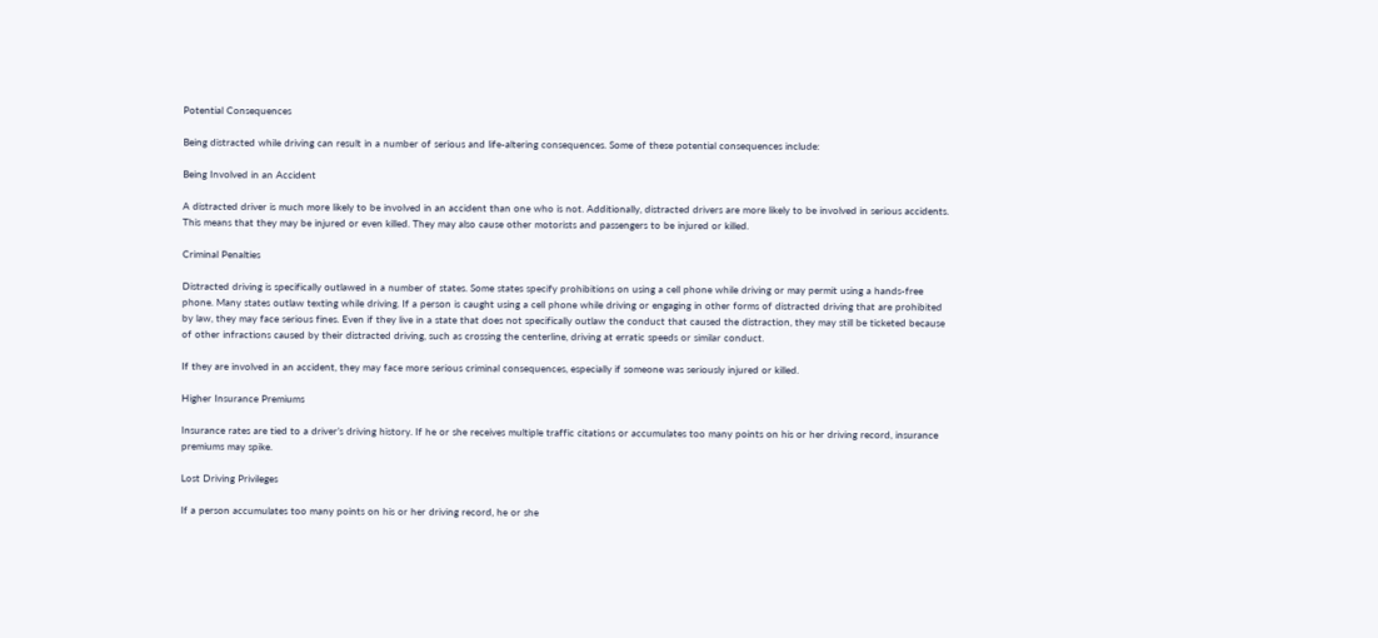Potential Consequences

Being distracted while driving can result in a number of serious and life-altering consequences. Some of these potential consequences include:

Being Involved in an Accident

A distracted driver is much more likely to be involved in an accident than one who is not. Additionally, distracted drivers are more likely to be involved in serious accidents. This means that they may be injured or even killed. They may also cause other motorists and passengers to be injured or killed.

Criminal Penalties

Distracted driving is specifically outlawed in a number of states. Some states specify prohibitions on using a cell phone while driving or may permit using a hands-free phone. Many states outlaw texting while driving. If a person is caught using a cell phone while driving or engaging in other forms of distracted driving that are prohibited by law, they may face serious fines. Even if they live in a state that does not specifically outlaw the conduct that caused the distraction, they may still be ticketed because of other infractions caused by their distracted driving, such as crossing the centerline, driving at erratic speeds or similar conduct.

If they are involved in an accident, they may face more serious criminal consequences, especially if someone was seriously injured or killed.

Higher Insurance Premiums

Insurance rates are tied to a driver’s driving history. If he or she receives multiple traffic citations or accumulates too many points on his or her driving record, insurance premiums may spike.

Lost Driving Privileges

If a person accumulates too many points on his or her driving record, he or she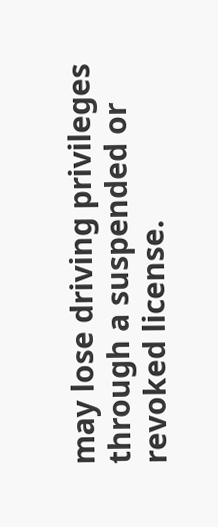may lose driving privileges through a suspended or revoked license.